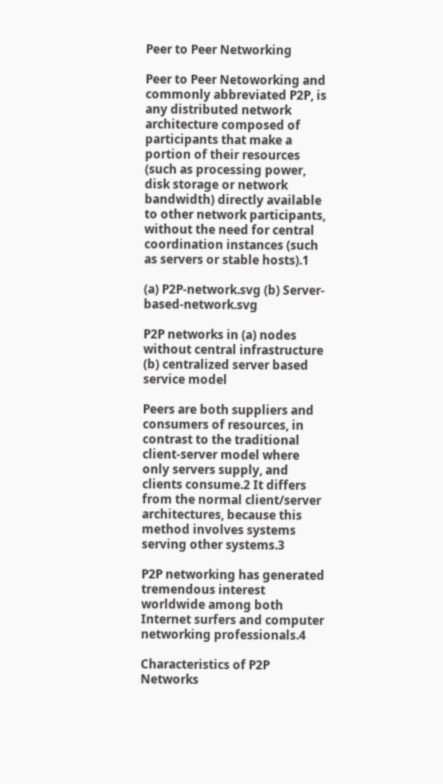Peer to Peer Networking

Peer to Peer Netoworking and commonly abbreviated P2P, is any distributed network architecture composed of participants that make a portion of their resources (such as processing power, disk storage or network bandwidth) directly available to other network participants, without the need for central coordination instances (such as servers or stable hosts).1

(a) P2P-network.svg (b) Server-based-network.svg

P2P networks in (a) nodes without central infrastructure (b) centralized server based service model

Peers are both suppliers and consumers of resources, in contrast to the traditional client-server model where only servers supply, and clients consume.2 It differs from the normal client/server architectures, because this method involves systems serving other systems.3

P2P networking has generated tremendous interest worldwide among both Internet surfers and computer networking professionals.4

Characteristics of P2P Networks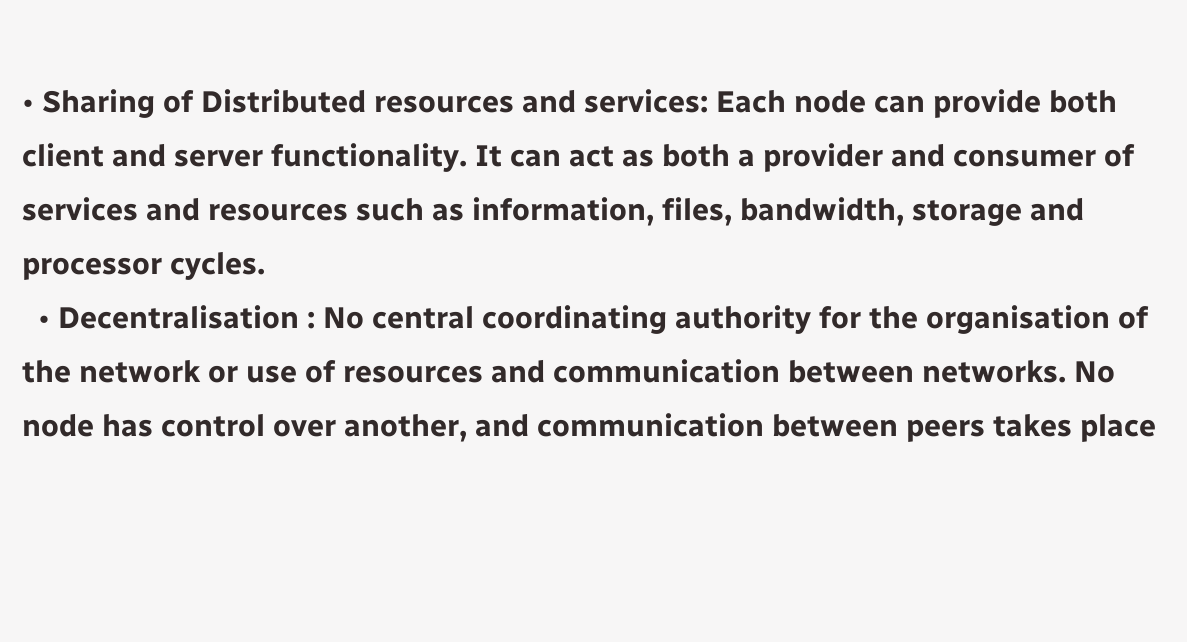• Sharing of Distributed resources and services: Each node can provide both client and server functionality. It can act as both a provider and consumer of services and resources such as information, files, bandwidth, storage and processor cycles.
  • Decentralisation : No central coordinating authority for the organisation of the network or use of resources and communication between networks. No node has control over another, and communication between peers takes place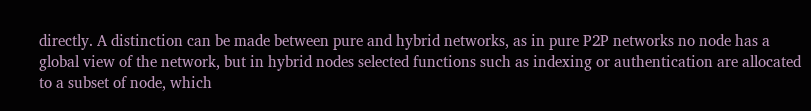directly. A distinction can be made between pure and hybrid networks, as in pure P2P networks no node has a global view of the network, but in hybrid nodes selected functions such as indexing or authentication are allocated to a subset of node, which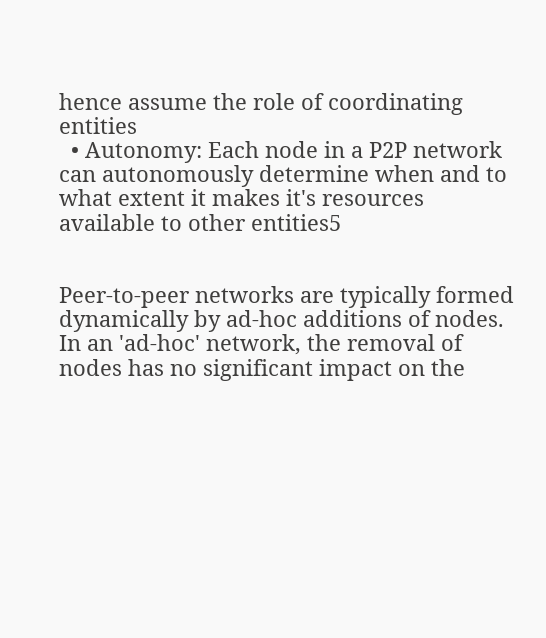hence assume the role of coordinating entities
  • Autonomy: Each node in a P2P network can autonomously determine when and to what extent it makes it's resources available to other entities5


Peer-to-peer networks are typically formed dynamically by ad-hoc additions of nodes. In an 'ad-hoc' network, the removal of nodes has no significant impact on the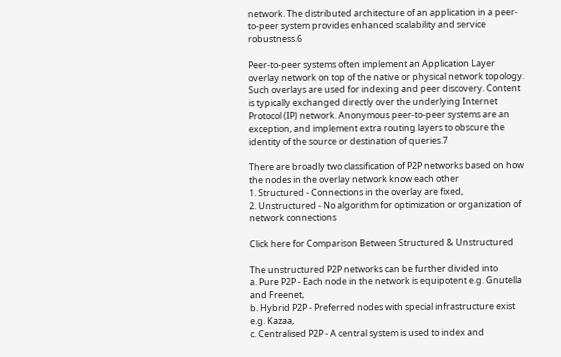network. The distributed architecture of an application in a peer-to-peer system provides enhanced scalability and service robustness.6

Peer-to-peer systems often implement an Application Layer overlay network on top of the native or physical network topology. Such overlays are used for indexing and peer discovery. Content is typically exchanged directly over the underlying Internet Protocol (IP) network. Anonymous peer-to-peer systems are an exception, and implement extra routing layers to obscure the identity of the source or destination of queries.7

There are broadly two classification of P2P networks based on how the nodes in the overlay network know each other
1. Structured - Connections in the overlay are fixed,
2. Unstructured - No algorithm for optimization or organization of network connections

Click here for Comparison Between Structured & Unstructured

The unstructured P2P networks can be further divided into
a. Pure P2P - Each node in the network is equipotent e.g. Gnutella and Freenet,
b. Hybrid P2P - Preferred nodes with special infrastructure exist e.g. Kazaa,
c. Centralised P2P - A central system is used to index and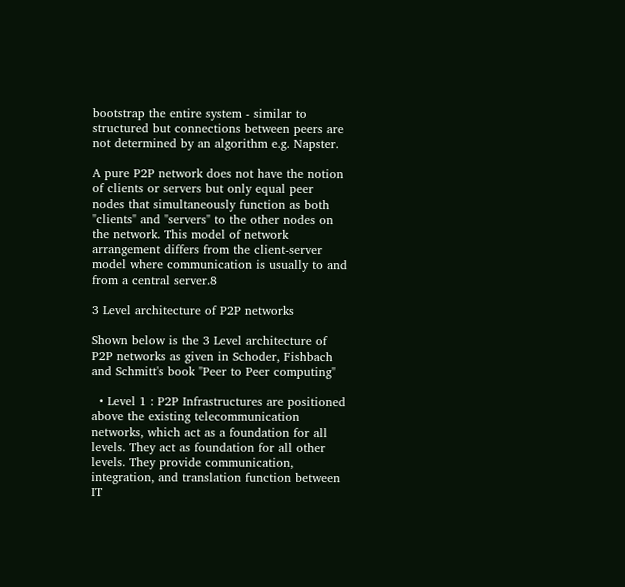bootstrap the entire system - similar to structured but connections between peers are not determined by an algorithm e.g. Napster.

A pure P2P network does not have the notion of clients or servers but only equal peer nodes that simultaneously function as both "clients" and "servers" to the other nodes on the network. This model of network arrangement differs from the client-server model where communication is usually to and from a central server.8

3 Level architecture of P2P networks

Shown below is the 3 Level architecture of P2P networks as given in Schoder, Fishbach and Schmitt's book "Peer to Peer computing"

  • Level 1 : P2P Infrastructures are positioned above the existing telecommunication networks, which act as a foundation for all levels. They act as foundation for all other levels. They provide communication, integration, and translation function between IT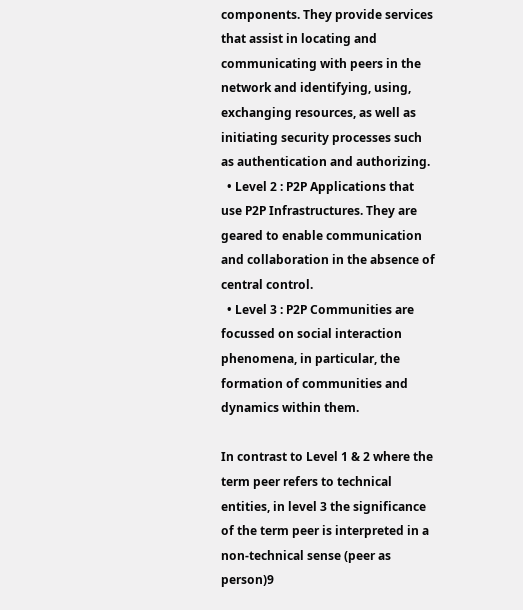components. They provide services that assist in locating and communicating with peers in the network and identifying, using, exchanging resources, as well as initiating security processes such as authentication and authorizing.
  • Level 2 : P2P Applications that use P2P Infrastructures. They are geared to enable communication and collaboration in the absence of central control.
  • Level 3 : P2P Communities are focussed on social interaction phenomena, in particular, the formation of communities and dynamics within them.

In contrast to Level 1 & 2 where the term peer refers to technical entities, in level 3 the significance of the term peer is interpreted in a non-technical sense (peer as person)9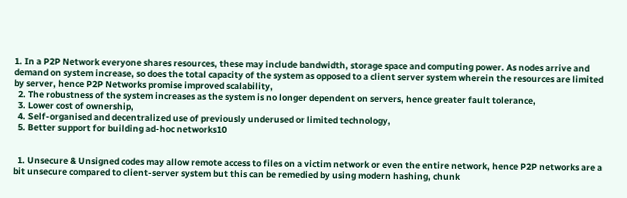1. In a P2P Network everyone shares resources, these may include bandwidth, storage space and computing power. As nodes arrive and demand on system increase, so does the total capacity of the system as opposed to a client server system wherein the resources are limited by server, hence P2P Networks promise improved scalability,
  2. The robustness of the system increases as the system is no longer dependent on servers, hence greater fault tolerance,
  3. Lower cost of ownership,
  4. Self-organised and decentralized use of previously underused or limited technology,
  5. Better support for building ad-hoc networks10


  1. Unsecure & Unsigned codes may allow remote access to files on a victim network or even the entire network, hence P2P networks are a bit unsecure compared to client-server system but this can be remedied by using modern hashing, chunk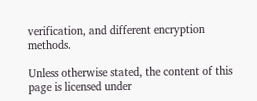verification, and different encryption methods.

Unless otherwise stated, the content of this page is licensed under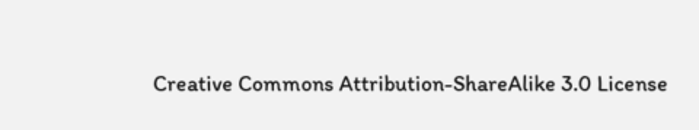Creative Commons Attribution-ShareAlike 3.0 License